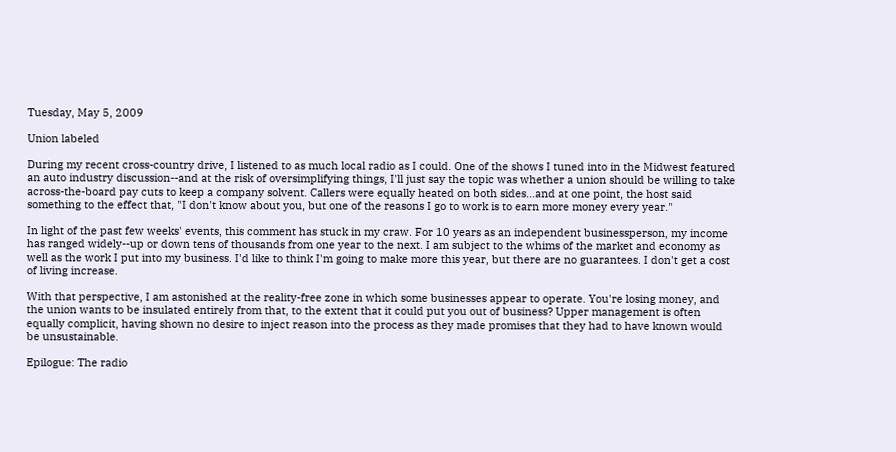Tuesday, May 5, 2009

Union labeled

During my recent cross-country drive, I listened to as much local radio as I could. One of the shows I tuned into in the Midwest featured an auto industry discussion--and at the risk of oversimplifying things, I'll just say the topic was whether a union should be willing to take across-the-board pay cuts to keep a company solvent. Callers were equally heated on both sides...and at one point, the host said something to the effect that, "I don't know about you, but one of the reasons I go to work is to earn more money every year."

In light of the past few weeks' events, this comment has stuck in my craw. For 10 years as an independent businessperson, my income has ranged widely--up or down tens of thousands from one year to the next. I am subject to the whims of the market and economy as well as the work I put into my business. I'd like to think I'm going to make more this year, but there are no guarantees. I don't get a cost of living increase.

With that perspective, I am astonished at the reality-free zone in which some businesses appear to operate. You're losing money, and the union wants to be insulated entirely from that, to the extent that it could put you out of business? Upper management is often equally complicit, having shown no desire to inject reason into the process as they made promises that they had to have known would be unsustainable.

Epilogue: The radio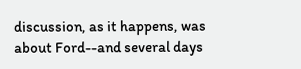discussion, as it happens, was about Ford--and several days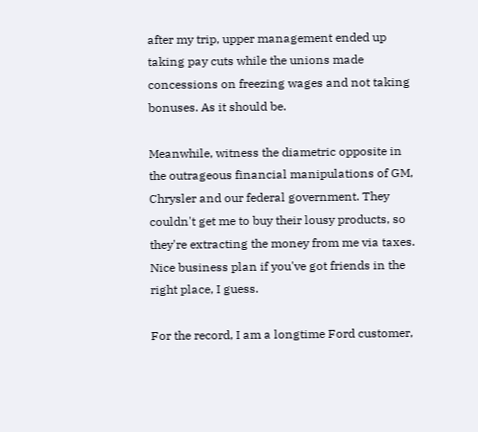after my trip, upper management ended up taking pay cuts while the unions made concessions on freezing wages and not taking bonuses. As it should be.

Meanwhile, witness the diametric opposite in the outrageous financial manipulations of GM, Chrysler and our federal government. They couldn't get me to buy their lousy products, so they're extracting the money from me via taxes. Nice business plan if you've got friends in the right place, I guess.

For the record, I am a longtime Ford customer,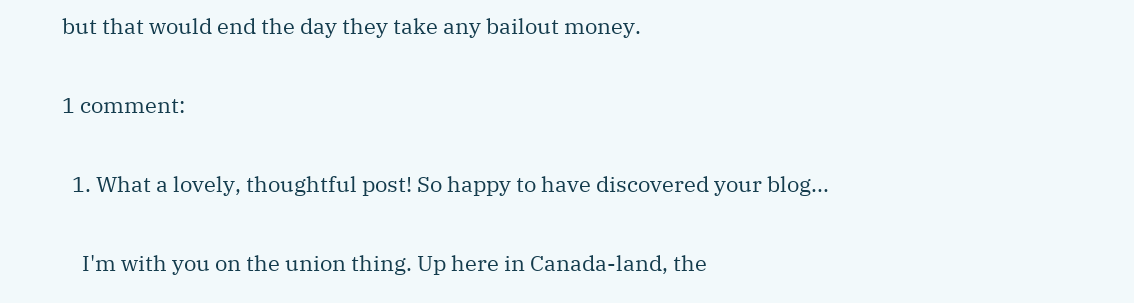but that would end the day they take any bailout money.

1 comment:

  1. What a lovely, thoughtful post! So happy to have discovered your blog...

    I'm with you on the union thing. Up here in Canada-land, the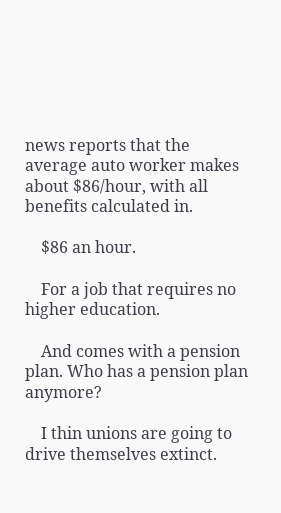news reports that the average auto worker makes about $86/hour, with all benefits calculated in.

    $86 an hour.

    For a job that requires no higher education.

    And comes with a pension plan. Who has a pension plan anymore?

    I thin unions are going to drive themselves extinct.